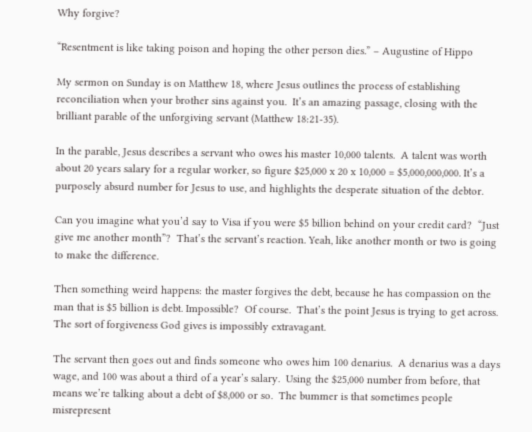Why forgive?

“Resentment is like taking poison and hoping the other person dies.” – Augustine of Hippo

My sermon on Sunday is on Matthew 18, where Jesus outlines the process of establishing reconciliation when your brother sins against you.  It’s an amazing passage, closing with the brilliant parable of the unforgiving servant (Matthew 18:21-35).

In the parable, Jesus describes a servant who owes his master 10,000 talents.  A talent was worth about 20 years salary for a regular worker, so figure $25,000 x 20 x 10,000 = $5,000,000,000. It’s a purposely absurd number for Jesus to use, and highlights the desperate situation of the debtor.

Can you imagine what you’d say to Visa if you were $5 billion behind on your credit card?  “Just give me another month”?  That’s the servant’s reaction. Yeah, like another month or two is going to make the difference.

Then something weird happens: the master forgives the debt, because he has compassion on the man that is $5 billion is debt. Impossible?  Of course.  That’s the point Jesus is trying to get across.  The sort of forgiveness God gives is impossibly extravagant.

The servant then goes out and finds someone who owes him 100 denarius.  A denarius was a days wage, and 100 was about a third of a year’s salary.  Using the $25,000 number from before, that means we’re talking about a debt of $8,000 or so.  The bummer is that sometimes people misrepresent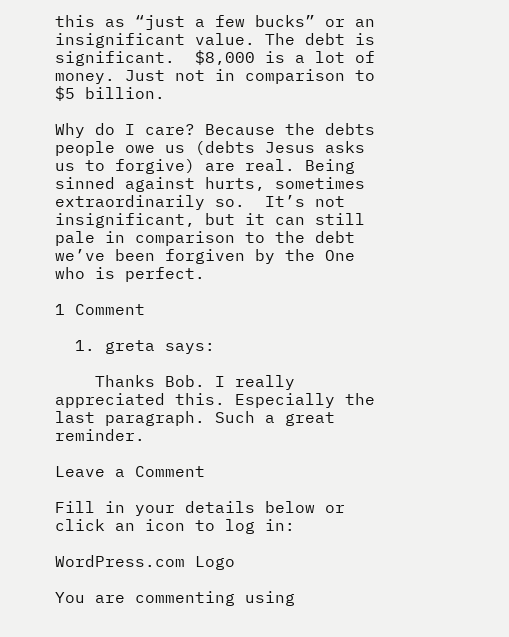this as “just a few bucks” or an insignificant value. The debt is significant.  $8,000 is a lot of money. Just not in comparison to $5 billion.

Why do I care? Because the debts people owe us (debts Jesus asks us to forgive) are real. Being sinned against hurts, sometimes extraordinarily so.  It’s not insignificant, but it can still pale in comparison to the debt we’ve been forgiven by the One who is perfect.

1 Comment

  1. greta says:

    Thanks Bob. I really appreciated this. Especially the last paragraph. Such a great reminder.

Leave a Comment

Fill in your details below or click an icon to log in:

WordPress.com Logo

You are commenting using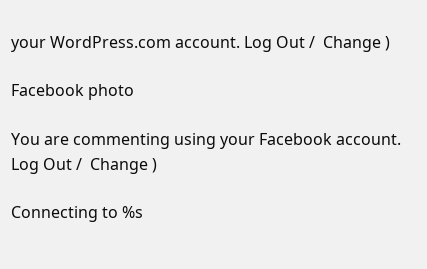your WordPress.com account. Log Out /  Change )

Facebook photo

You are commenting using your Facebook account. Log Out /  Change )

Connecting to %s